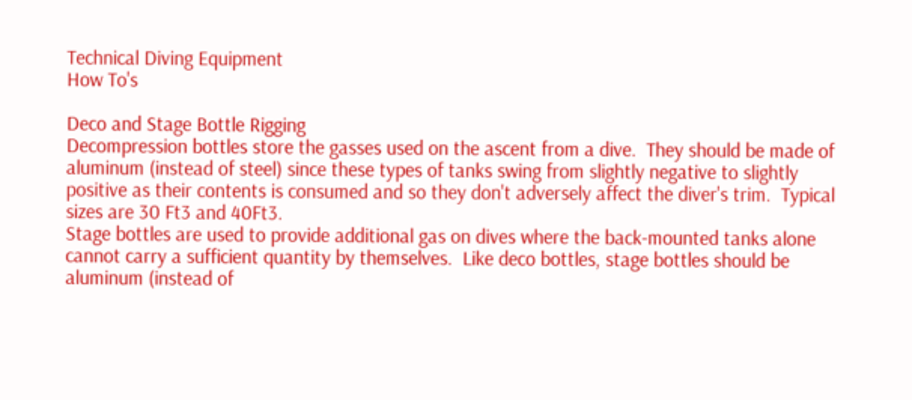Technical Diving Equipment
How To's

Deco and Stage Bottle Rigging
Decompression bottles store the gasses used on the ascent from a dive.  They should be made of aluminum (instead of steel) since these types of tanks swing from slightly negative to slightly positive as their contents is consumed and so they don't adversely affect the diver's trim.  Typical sizes are 30 Ft3 and 40Ft3.
Stage bottles are used to provide additional gas on dives where the back-mounted tanks alone cannot carry a sufficient quantity by themselves.  Like deco bottles, stage bottles should be aluminum (instead of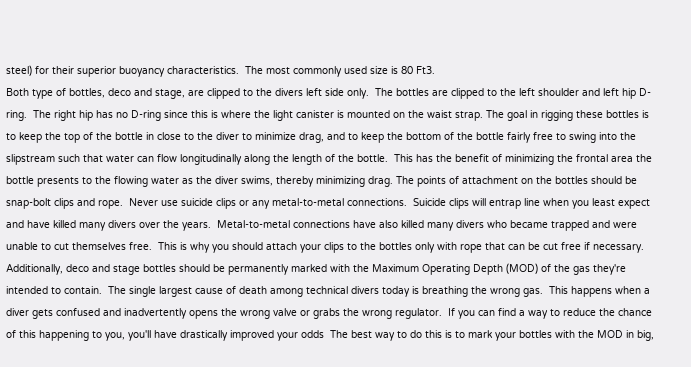steel) for their superior buoyancy characteristics.  The most commonly used size is 80 Ft3.
Both type of bottles, deco and stage, are clipped to the divers left side only.  The bottles are clipped to the left shoulder and left hip D-ring.  The right hip has no D-ring since this is where the light canister is mounted on the waist strap. The goal in rigging these bottles is to keep the top of the bottle in close to the diver to minimize drag, and to keep the bottom of the bottle fairly free to swing into the slipstream such that water can flow longitudinally along the length of the bottle.  This has the benefit of minimizing the frontal area the bottle presents to the flowing water as the diver swims, thereby minimizing drag. The points of attachment on the bottles should be snap-bolt clips and rope.  Never use suicide clips or any metal-to-metal connections.  Suicide clips will entrap line when you least expect and have killed many divers over the years.  Metal-to-metal connections have also killed many divers who became trapped and were unable to cut themselves free.  This is why you should attach your clips to the bottles only with rope that can be cut free if necessary.
Additionally, deco and stage bottles should be permanently marked with the Maximum Operating Depth (MOD) of the gas they're intended to contain.  The single largest cause of death among technical divers today is breathing the wrong gas.  This happens when a diver gets confused and inadvertently opens the wrong valve or grabs the wrong regulator.  If you can find a way to reduce the chance of this happening to you, you'll have drastically improved your odds  The best way to do this is to mark your bottles with the MOD in big,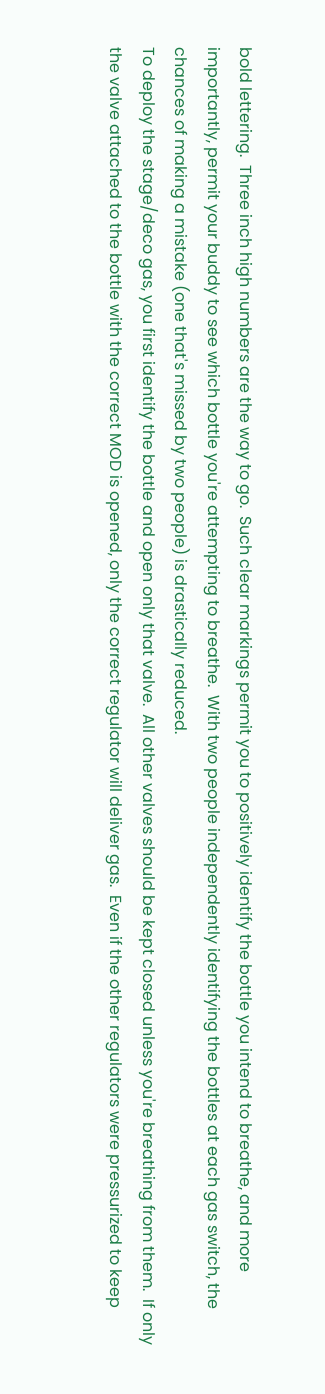bold lettering.  Three inch high numbers are the way to go.  Such clear markings permit you to positively identify the bottle you intend to breathe, and more importantly, permit your buddy to see which bottle you're attempting to breathe.  With two people independently identifying the bottles at each gas switch, the chances of making a mistake (one that's missed by two people) is drastically reduced.
To deploy the stage/deco gas, you first identify the bottle and open only that valve.  All other valves should be kept closed unless you're breathing from them.  If only the valve attached to the bottle with the correct MOD is opened, only the correct regulator will deliver gas.  Even if the other regulators were pressurized to keep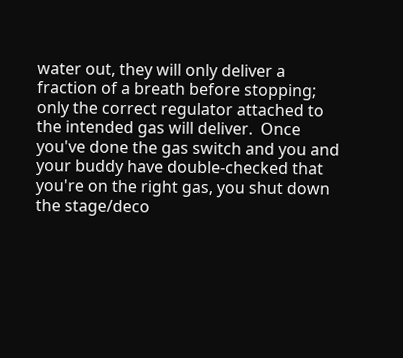water out, they will only deliver a fraction of a breath before stopping; only the correct regulator attached to the intended gas will deliver.  Once you've done the gas switch and you and your buddy have double-checked that you're on the right gas, you shut down the stage/deco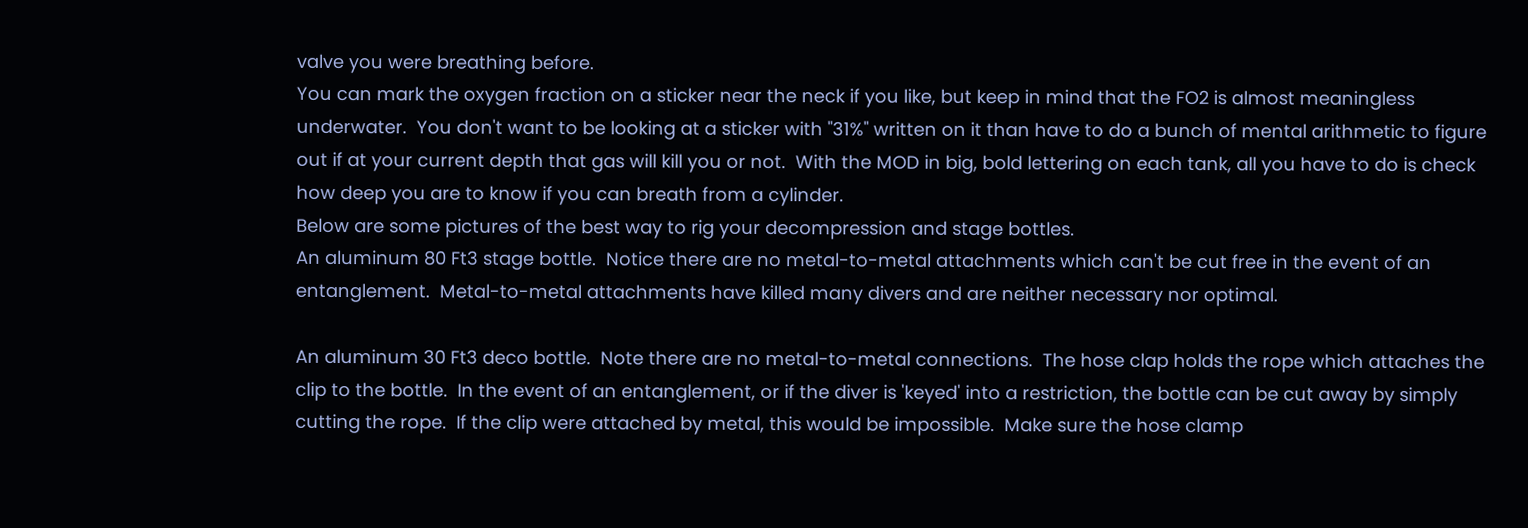valve you were breathing before.
You can mark the oxygen fraction on a sticker near the neck if you like, but keep in mind that the FO2 is almost meaningless underwater.  You don't want to be looking at a sticker with "31%" written on it than have to do a bunch of mental arithmetic to figure out if at your current depth that gas will kill you or not.  With the MOD in big, bold lettering on each tank, all you have to do is check how deep you are to know if you can breath from a cylinder.
Below are some pictures of the best way to rig your decompression and stage bottles.
An aluminum 80 Ft3 stage bottle.  Notice there are no metal-to-metal attachments which can't be cut free in the event of an entanglement.  Metal-to-metal attachments have killed many divers and are neither necessary nor optimal.

An aluminum 30 Ft3 deco bottle.  Note there are no metal-to-metal connections.  The hose clap holds the rope which attaches the clip to the bottle.  In the event of an entanglement, or if the diver is 'keyed' into a restriction, the bottle can be cut away by simply cutting the rope.  If the clip were attached by metal, this would be impossible.  Make sure the hose clamp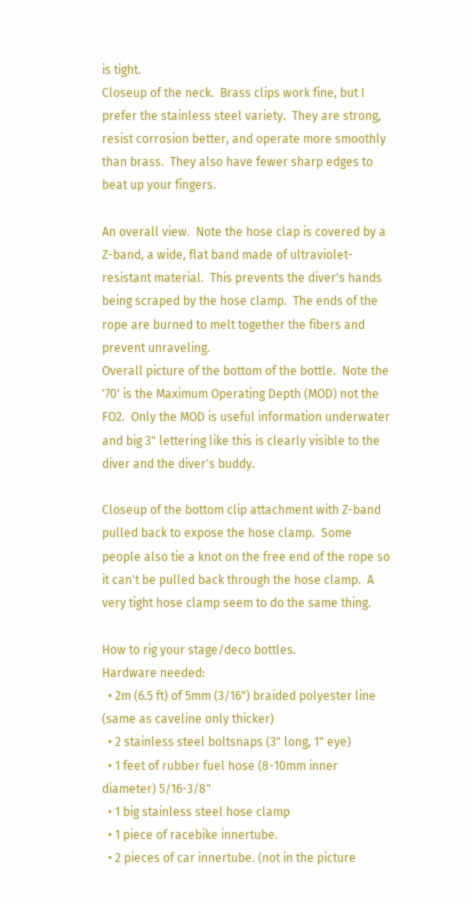is tight.
Closeup of the neck.  Brass clips work fine, but I prefer the stainless steel variety.  They are strong, resist corrosion better, and operate more smoothly than brass.  They also have fewer sharp edges to beat up your fingers.

An overall view.  Note the hose clap is covered by a Z-band, a wide, flat band made of ultraviolet-resistant material.  This prevents the diver's hands being scraped by the hose clamp.  The ends of the rope are burned to melt together the fibers and prevent unraveling.
Overall picture of the bottom of the bottle.  Note the '70' is the Maximum Operating Depth (MOD) not the FO2.  Only the MOD is useful information underwater and big 3" lettering like this is clearly visible to the diver and the diver's buddy.

Closeup of the bottom clip attachment with Z-band pulled back to expose the hose clamp.  Some people also tie a knot on the free end of the rope so it can't be pulled back through the hose clamp.  A very tight hose clamp seem to do the same thing.

How to rig your stage/deco bottles.
Hardware needed:
  • 2m (6.5 ft) of 5mm (3/16") braided polyester line (same as caveline only thicker)
  • 2 stainless steel boltsnaps (3" long, 1" eye)
  • 1 feet of rubber fuel hose (8-10mm inner diameter) 5/16-3/8"
  • 1 big stainless steel hose clamp
  • 1 piece of racebike innertube.
  • 2 pieces of car innertube. (not in the picture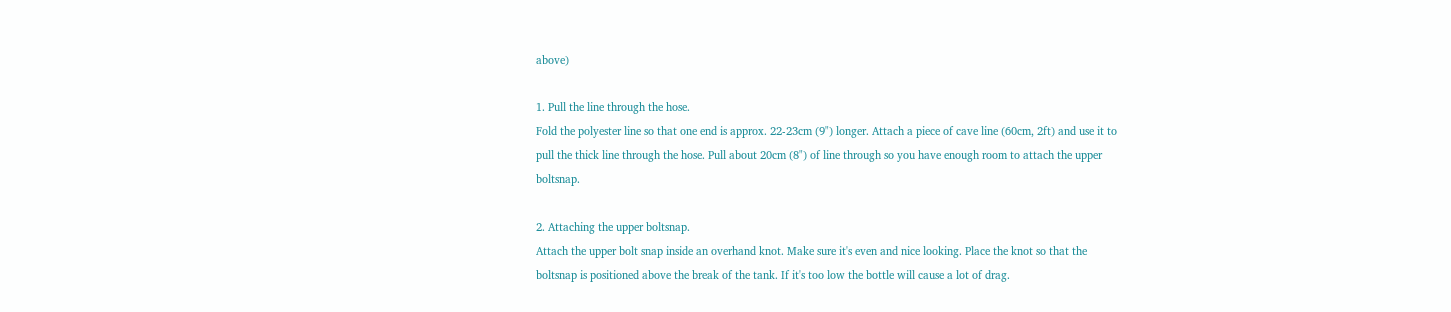above)

1. Pull the line through the hose.
Fold the polyester line so that one end is approx. 22-23cm (9") longer. Attach a piece of cave line (60cm, 2ft) and use it to pull the thick line through the hose. Pull about 20cm (8") of line through so you have enough room to attach the upper boltsnap.

2. Attaching the upper boltsnap.
Attach the upper bolt snap inside an overhand knot. Make sure it's even and nice looking. Place the knot so that the boltsnap is positioned above the break of the tank. If it's too low the bottle will cause a lot of drag.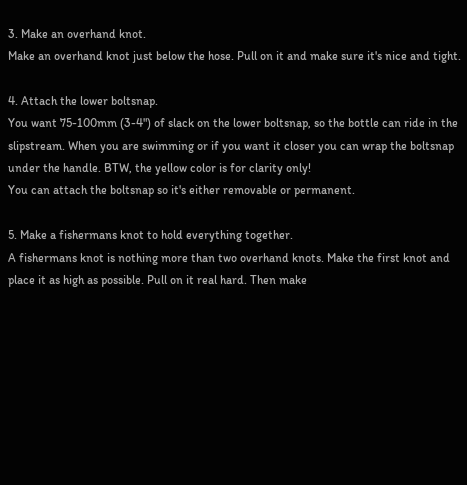3. Make an overhand knot.
Make an overhand knot just below the hose. Pull on it and make sure it's nice and tight.

4. Attach the lower boltsnap.
You want 75-100mm (3-4") of slack on the lower boltsnap, so the bottle can ride in the slipstream. When you are swimming or if you want it closer you can wrap the boltsnap under the handle. BTW, the yellow color is for clarity only!
You can attach the boltsnap so it's either removable or permanent.

5. Make a fishermans knot to hold everything together.
A fishermans knot is nothing more than two overhand knots. Make the first knot and place it as high as possible. Pull on it real hard. Then make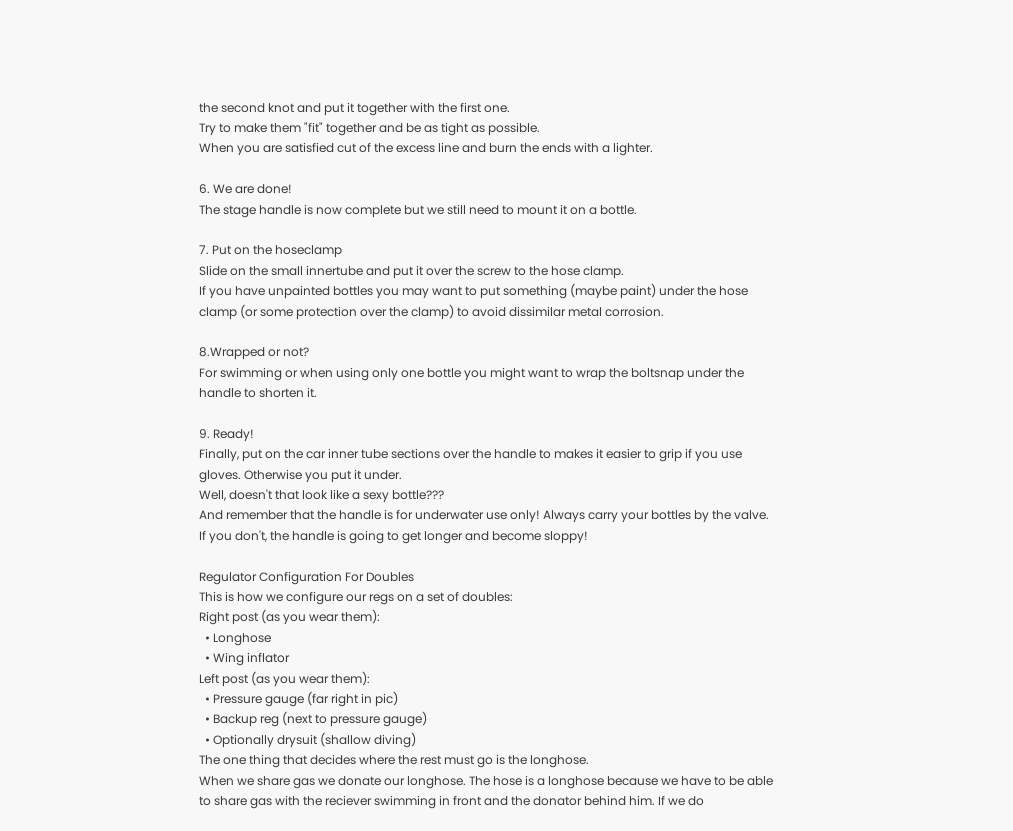the second knot and put it together with the first one.
Try to make them "fit" together and be as tight as possible.
When you are satisfied cut of the excess line and burn the ends with a lighter.

6. We are done!
The stage handle is now complete but we still need to mount it on a bottle.

7. Put on the hoseclamp
Slide on the small innertube and put it over the screw to the hose clamp.
If you have unpainted bottles you may want to put something (maybe paint) under the hose clamp (or some protection over the clamp) to avoid dissimilar metal corrosion.

8.Wrapped or not?
For swimming or when using only one bottle you might want to wrap the boltsnap under the handle to shorten it.

9. Ready!
Finally, put on the car inner tube sections over the handle to makes it easier to grip if you use gloves. Otherwise you put it under.
Well, doesn't that look like a sexy bottle???
And remember that the handle is for underwater use only! Always carry your bottles by the valve. If you don't, the handle is going to get longer and become sloppy!

Regulator Configuration For Doubles
This is how we configure our regs on a set of doubles:
Right post (as you wear them):
  • Longhose
  • Wing inflator
Left post (as you wear them):
  • Pressure gauge (far right in pic)
  • Backup reg (next to pressure gauge)
  • Optionally drysuit (shallow diving)
The one thing that decides where the rest must go is the longhose.
When we share gas we donate our longhose. The hose is a longhose because we have to be able to share gas with the reciever swimming in front and the donator behind him. If we do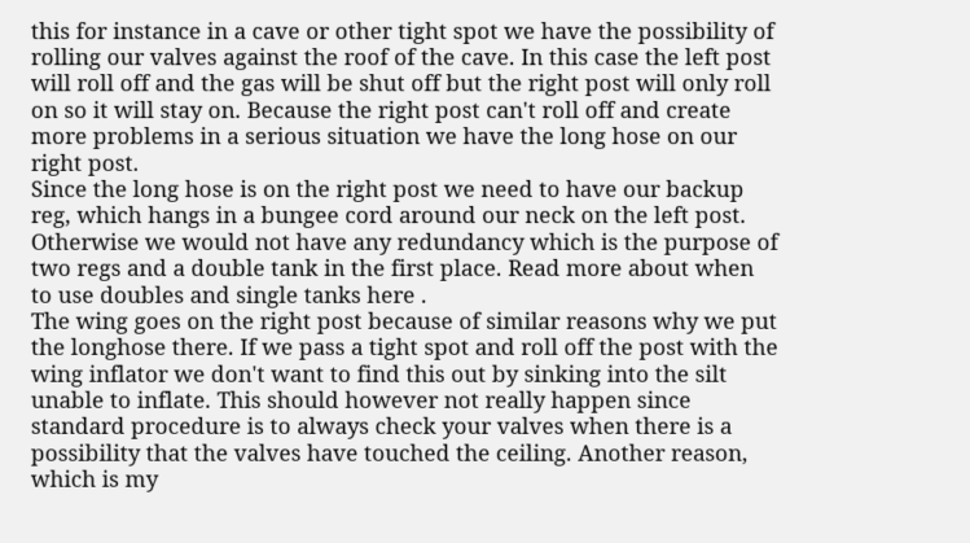this for instance in a cave or other tight spot we have the possibility of rolling our valves against the roof of the cave. In this case the left post will roll off and the gas will be shut off but the right post will only roll on so it will stay on. Because the right post can't roll off and create more problems in a serious situation we have the long hose on our right post.
Since the long hose is on the right post we need to have our backup reg, which hangs in a bungee cord around our neck on the left post. Otherwise we would not have any redundancy which is the purpose of two regs and a double tank in the first place. Read more about when to use doubles and single tanks here .
The wing goes on the right post because of similar reasons why we put the longhose there. If we pass a tight spot and roll off the post with the wing inflator we don't want to find this out by sinking into the silt unable to inflate. This should however not really happen since standard procedure is to always check your valves when there is a possibility that the valves have touched the ceiling. Another reason, which is my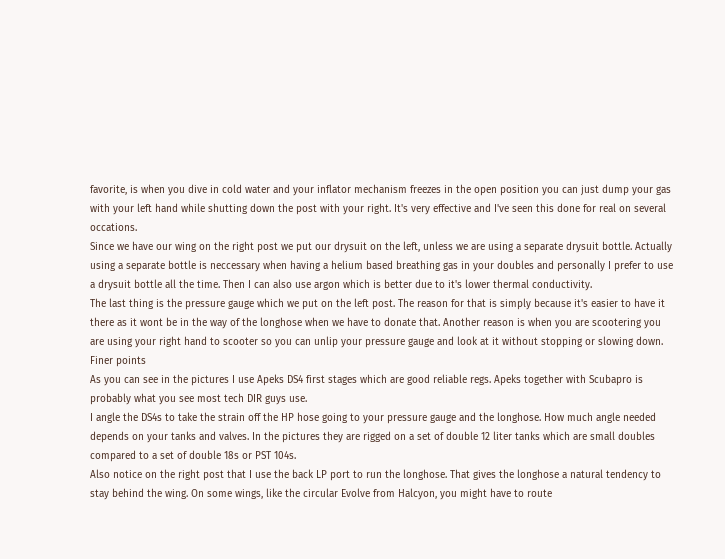favorite, is when you dive in cold water and your inflator mechanism freezes in the open position you can just dump your gas with your left hand while shutting down the post with your right. It's very effective and I've seen this done for real on several occations.
Since we have our wing on the right post we put our drysuit on the left, unless we are using a separate drysuit bottle. Actually using a separate bottle is neccessary when having a helium based breathing gas in your doubles and personally I prefer to use a drysuit bottle all the time. Then I can also use argon which is better due to it's lower thermal conductivity.
The last thing is the pressure gauge which we put on the left post. The reason for that is simply because it's easier to have it there as it wont be in the way of the longhose when we have to donate that. Another reason is when you are scootering you are using your right hand to scooter so you can unlip your pressure gauge and look at it without stopping or slowing down.
Finer points
As you can see in the pictures I use Apeks DS4 first stages which are good reliable regs. Apeks together with Scubapro is probably what you see most tech DIR guys use.
I angle the DS4s to take the strain off the HP hose going to your pressure gauge and the longhose. How much angle needed depends on your tanks and valves. In the pictures they are rigged on a set of double 12 liter tanks which are small doubles compared to a set of double 18s or PST 104s.
Also notice on the right post that I use the back LP port to run the longhose. That gives the longhose a natural tendency to stay behind the wing. On some wings, like the circular Evolve from Halcyon, you might have to route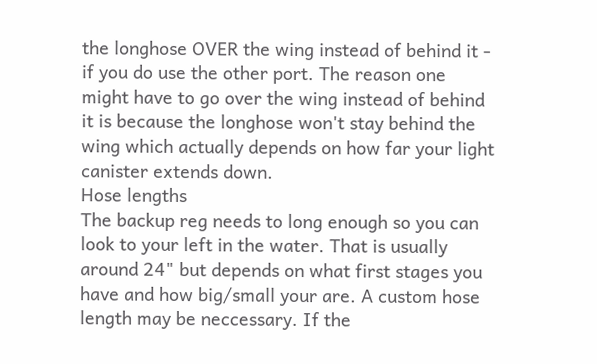the longhose OVER the wing instead of behind it - if you do use the other port. The reason one might have to go over the wing instead of behind it is because the longhose won't stay behind the wing which actually depends on how far your light canister extends down.
Hose lengths
The backup reg needs to long enough so you can look to your left in the water. That is usually around 24" but depends on what first stages you have and how big/small your are. A custom hose length may be neccessary. If the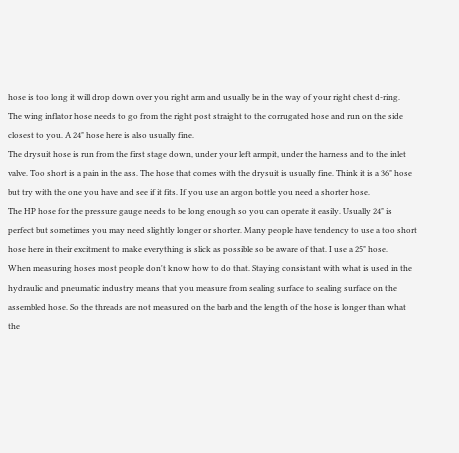hose is too long it will drop down over you right arm and usually be in the way of your right chest d-ring.
The wing inflator hose needs to go from the right post straight to the corrugated hose and run on the side closest to you. A 24" hose here is also usually fine.
The drysuit hose is run from the first stage down, under your left armpit, under the harness and to the inlet valve. Too short is a pain in the ass. The hose that comes with the drysuit is usually fine. Think it is a 36" hose but try with the one you have and see if it fits. If you use an argon bottle you need a shorter hose.
The HP hose for the pressure gauge needs to be long enough so you can operate it easily. Usually 24" is perfect but sometimes you may need slightly longer or shorter. Many people have tendency to use a too short hose here in their excitment to make everything is slick as possible so be aware of that. I use a 25" hose.
When measuring hoses most people don't know how to do that. Staying consistant with what is used in the hydraulic and pneumatic industry means that you measure from sealing surface to sealing surface on the assembled hose. So the threads are not measured on the barb and the length of the hose is longer than what the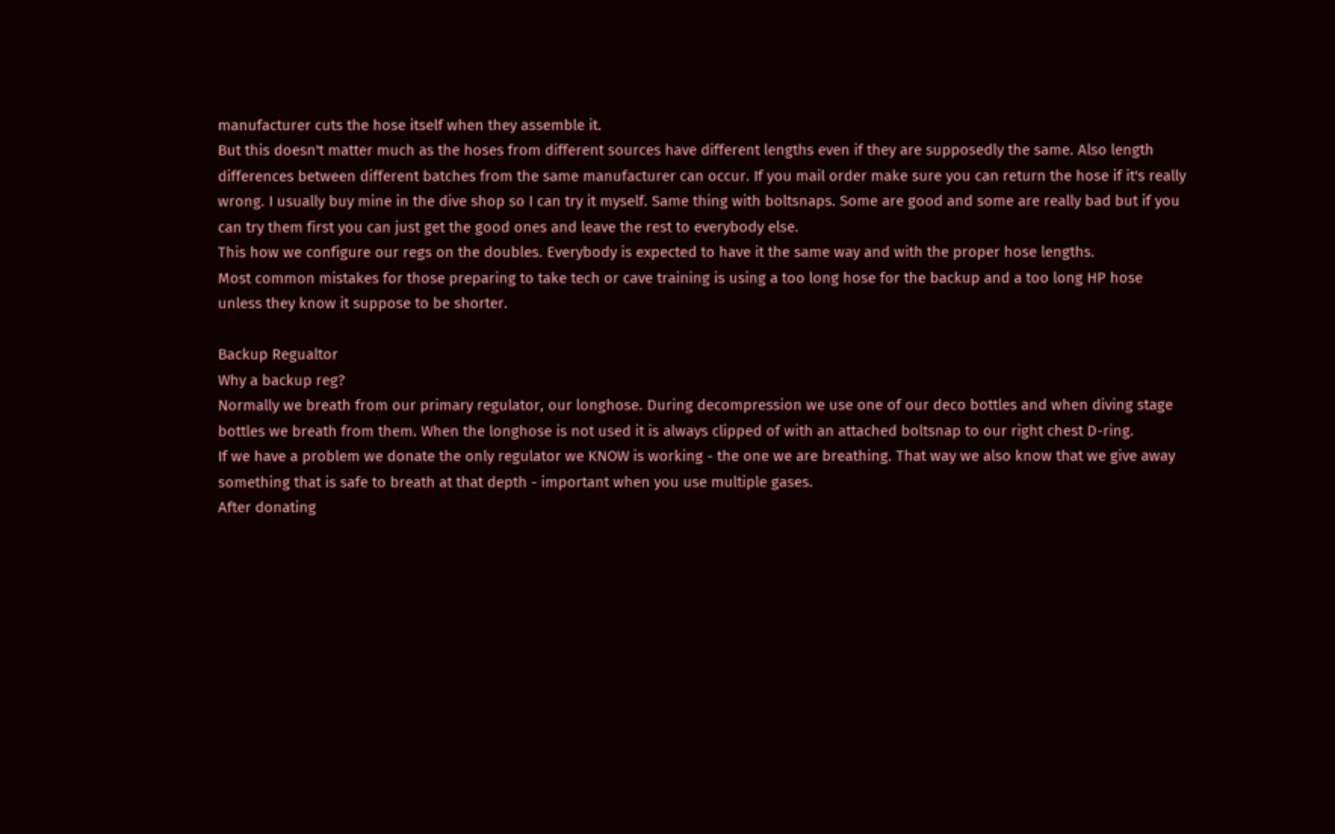manufacturer cuts the hose itself when they assemble it.
But this doesn't matter much as the hoses from different sources have different lengths even if they are supposedly the same. Also length differences between different batches from the same manufacturer can occur. If you mail order make sure you can return the hose if it's really wrong. I usually buy mine in the dive shop so I can try it myself. Same thing with boltsnaps. Some are good and some are really bad but if you can try them first you can just get the good ones and leave the rest to everybody else.
This how we configure our regs on the doubles. Everybody is expected to have it the same way and with the proper hose lengths.
Most common mistakes for those preparing to take tech or cave training is using a too long hose for the backup and a too long HP hose unless they know it suppose to be shorter.

Backup Regualtor
Why a backup reg?
Normally we breath from our primary regulator, our longhose. During decompression we use one of our deco bottles and when diving stage bottles we breath from them. When the longhose is not used it is always clipped of with an attached boltsnap to our right chest D-ring.
If we have a problem we donate the only regulator we KNOW is working - the one we are breathing. That way we also know that we give away something that is safe to breath at that depth - important when you use multiple gases.
After donating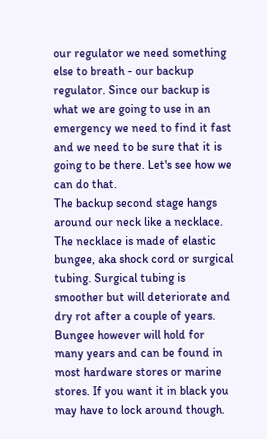our regulator we need something else to breath - our backup regulator. Since our backup is what we are going to use in an emergency we need to find it fast and we need to be sure that it is going to be there. Let's see how we can do that.
The backup second stage hangs around our neck like a necklace. The necklace is made of elastic bungee, aka shock cord or surgical tubing. Surgical tubing is smoother but will deteriorate and dry rot after a couple of years. Bungee however will hold for many years and can be found in most hardware stores or marine stores. If you want it in black you may have to lock around though.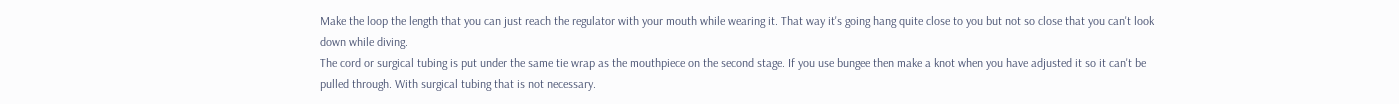Make the loop the length that you can just reach the regulator with your mouth while wearing it. That way it's going hang quite close to you but not so close that you can't look down while diving.
The cord or surgical tubing is put under the same tie wrap as the mouthpiece on the second stage. If you use bungee then make a knot when you have adjusted it so it can't be pulled through. With surgical tubing that is not necessary.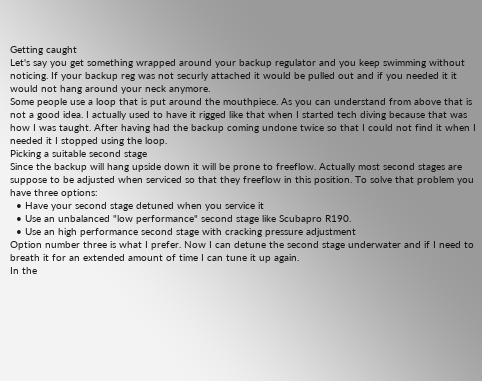Getting caught
Let's say you get something wrapped around your backup regulator and you keep swimming without noticing. If your backup reg was not securly attached it would be pulled out and if you needed it it would not hang around your neck anymore.
Some people use a loop that is put around the mouthpiece. As you can understand from above that is not a good idea. I actually used to have it rigged like that when I started tech diving because that was how I was taught. After having had the backup coming undone twice so that I could not find it when I needed it I stopped using the loop.
Picking a suitable second stage
Since the backup will hang upside down it will be prone to freeflow. Actually most second stages are suppose to be adjusted when serviced so that they freeflow in this position. To solve that problem you have three options:
  • Have your second stage detuned when you service it
  • Use an unbalanced "low performance" second stage like Scubapro R190.
  • Use an high performance second stage with cracking pressure adjustment
Option number three is what I prefer. Now I can detune the second stage underwater and if I need to breath it for an extended amount of time I can tune it up again.
In the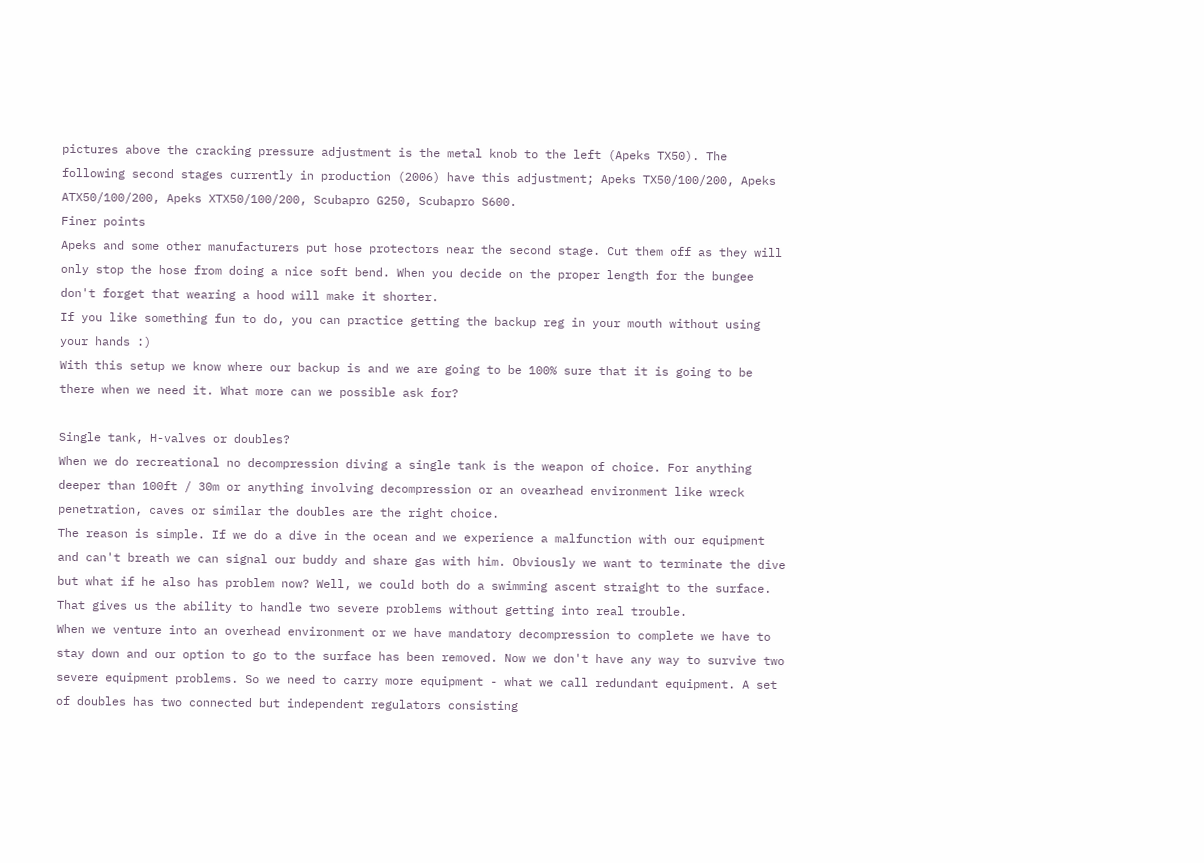pictures above the cracking pressure adjustment is the metal knob to the left (Apeks TX50). The following second stages currently in production (2006) have this adjustment; Apeks TX50/100/200, Apeks ATX50/100/200, Apeks XTX50/100/200, Scubapro G250, Scubapro S600.
Finer points
Apeks and some other manufacturers put hose protectors near the second stage. Cut them off as they will only stop the hose from doing a nice soft bend. When you decide on the proper length for the bungee don't forget that wearing a hood will make it shorter.
If you like something fun to do, you can practice getting the backup reg in your mouth without using your hands :)
With this setup we know where our backup is and we are going to be 100% sure that it is going to be there when we need it. What more can we possible ask for?

Single tank, H-valves or doubles?
When we do recreational no decompression diving a single tank is the weapon of choice. For anything deeper than 100ft / 30m or anything involving decompression or an ovearhead environment like wreck penetration, caves or similar the doubles are the right choice.
The reason is simple. If we do a dive in the ocean and we experience a malfunction with our equipment and can't breath we can signal our buddy and share gas with him. Obviously we want to terminate the dive but what if he also has problem now? Well, we could both do a swimming ascent straight to the surface. That gives us the ability to handle two severe problems without getting into real trouble.
When we venture into an overhead environment or we have mandatory decompression to complete we have to stay down and our option to go to the surface has been removed. Now we don't have any way to survive two severe equipment problems. So we need to carry more equipment - what we call redundant equipment. A set of doubles has two connected but independent regulators consisting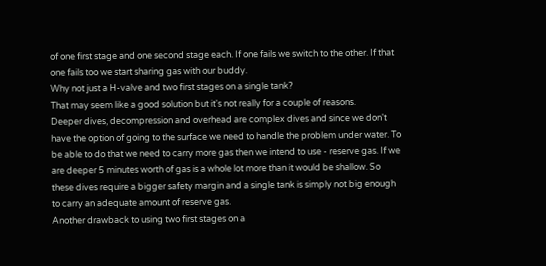of one first stage and one second stage each. If one fails we switch to the other. If that one fails too we start sharing gas with our buddy.
Why not just a H-valve and two first stages on a single tank?
That may seem like a good solution but it's not really for a couple of reasons.
Deeper dives, decompression and overhead are complex dives and since we don't have the option of going to the surface we need to handle the problem under water. To be able to do that we need to carry more gas then we intend to use - reserve gas. If we are deeper 5 minutes worth of gas is a whole lot more than it would be shallow. So these dives require a bigger safety margin and a single tank is simply not big enough to carry an adequate amount of reserve gas.
Another drawback to using two first stages on a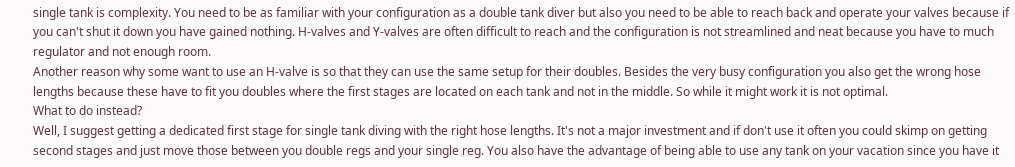single tank is complexity. You need to be as familiar with your configuration as a double tank diver but also you need to be able to reach back and operate your valves because if you can't shut it down you have gained nothing. H-valves and Y-valves are often difficult to reach and the configuration is not streamlined and neat because you have to much regulator and not enough room.
Another reason why some want to use an H-valve is so that they can use the same setup for their doubles. Besides the very busy configuration you also get the wrong hose lengths because these have to fit you doubles where the first stages are located on each tank and not in the middle. So while it might work it is not optimal.
What to do instead?
Well, I suggest getting a dedicated first stage for single tank diving with the right hose lengths. It's not a major investment and if don't use it often you could skimp on getting second stages and just move those between you double regs and your single reg. You also have the advantage of being able to use any tank on your vacation since you have it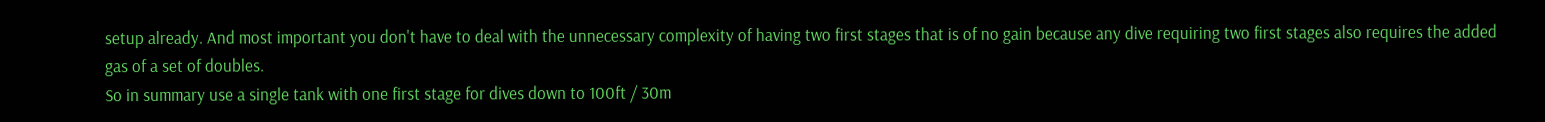setup already. And most important you don't have to deal with the unnecessary complexity of having two first stages that is of no gain because any dive requiring two first stages also requires the added gas of a set of doubles.
So in summary use a single tank with one first stage for dives down to 100ft / 30m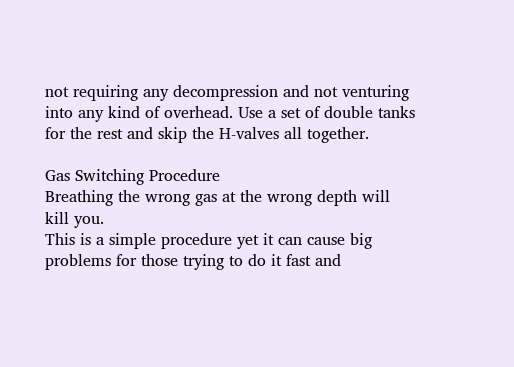not requiring any decompression and not venturing into any kind of overhead. Use a set of double tanks for the rest and skip the H-valves all together.

Gas Switching Procedure
Breathing the wrong gas at the wrong depth will kill you.
This is a simple procedure yet it can cause big problems for those trying to do it fast and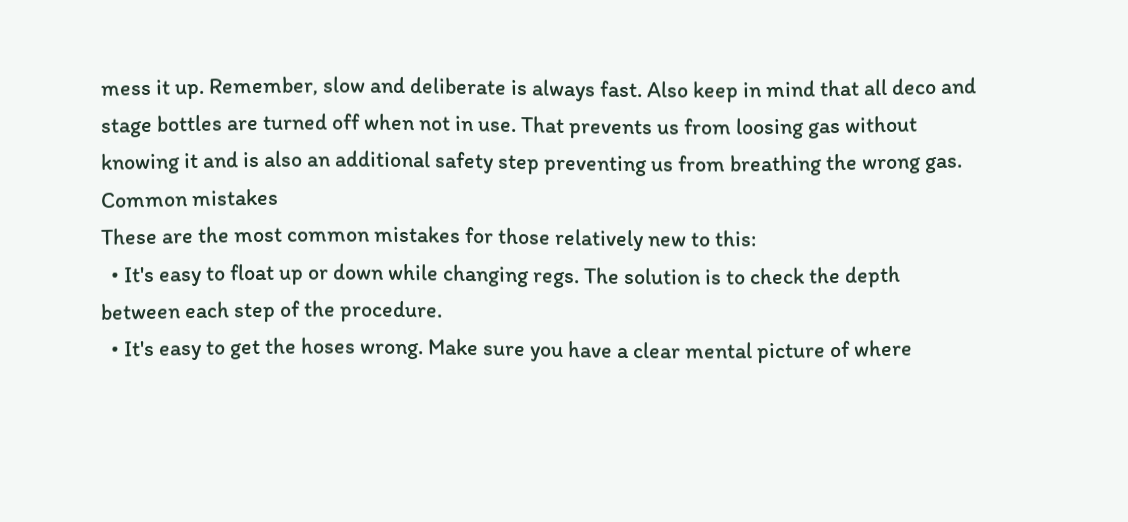mess it up. Remember, slow and deliberate is always fast. Also keep in mind that all deco and stage bottles are turned off when not in use. That prevents us from loosing gas without knowing it and is also an additional safety step preventing us from breathing the wrong gas.
Common mistakes
These are the most common mistakes for those relatively new to this:
  • It's easy to float up or down while changing regs. The solution is to check the depth between each step of the procedure.
  • It's easy to get the hoses wrong. Make sure you have a clear mental picture of where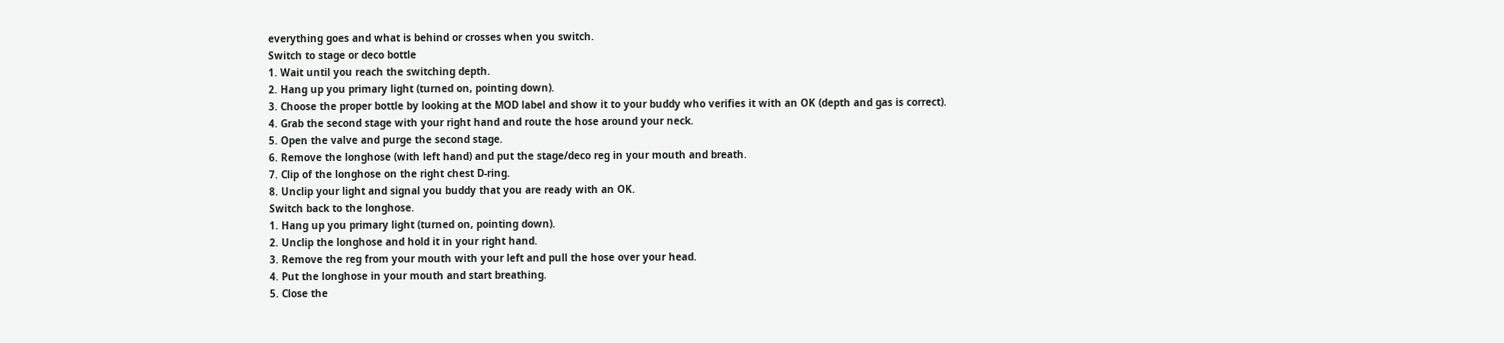everything goes and what is behind or crosses when you switch.
Switch to stage or deco bottle
1. Wait until you reach the switching depth.
2. Hang up you primary light (turned on, pointing down).
3. Choose the proper bottle by looking at the MOD label and show it to your buddy who verifies it with an OK (depth and gas is correct).
4. Grab the second stage with your right hand and route the hose around your neck.
5. Open the valve and purge the second stage.
6. Remove the longhose (with left hand) and put the stage/deco reg in your mouth and breath.
7. Clip of the longhose on the right chest D-ring.
8. Unclip your light and signal you buddy that you are ready with an OK.
Switch back to the longhose.
1. Hang up you primary light (turned on, pointing down).
2. Unclip the longhose and hold it in your right hand.
3. Remove the reg from your mouth with your left and pull the hose over your head.
4. Put the longhose in your mouth and start breathing.
5. Close the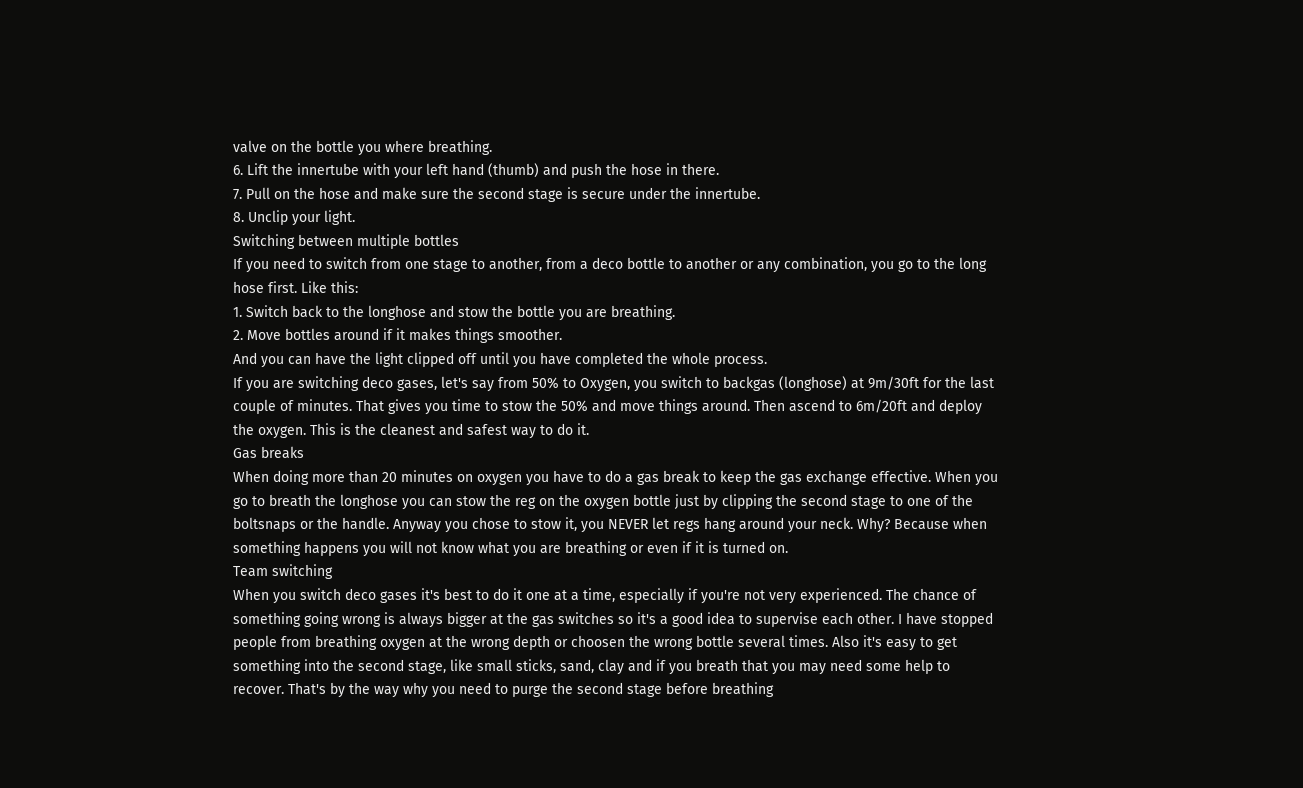valve on the bottle you where breathing.
6. Lift the innertube with your left hand (thumb) and push the hose in there.
7. Pull on the hose and make sure the second stage is secure under the innertube.
8. Unclip your light.
Switching between multiple bottles
If you need to switch from one stage to another, from a deco bottle to another or any combination, you go to the long hose first. Like this:
1. Switch back to the longhose and stow the bottle you are breathing.
2. Move bottles around if it makes things smoother.
And you can have the light clipped off until you have completed the whole process.
If you are switching deco gases, let's say from 50% to Oxygen, you switch to backgas (longhose) at 9m/30ft for the last couple of minutes. That gives you time to stow the 50% and move things around. Then ascend to 6m/20ft and deploy the oxygen. This is the cleanest and safest way to do it.
Gas breaks
When doing more than 20 minutes on oxygen you have to do a gas break to keep the gas exchange effective. When you go to breath the longhose you can stow the reg on the oxygen bottle just by clipping the second stage to one of the boltsnaps or the handle. Anyway you chose to stow it, you NEVER let regs hang around your neck. Why? Because when something happens you will not know what you are breathing or even if it is turned on.
Team switching
When you switch deco gases it's best to do it one at a time, especially if you're not very experienced. The chance of something going wrong is always bigger at the gas switches so it's a good idea to supervise each other. I have stopped people from breathing oxygen at the wrong depth or choosen the wrong bottle several times. Also it's easy to get something into the second stage, like small sticks, sand, clay and if you breath that you may need some help to recover. That's by the way why you need to purge the second stage before breathing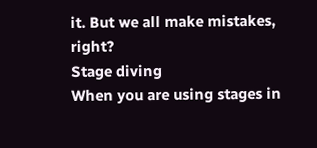it. But we all make mistakes, right?
Stage diving
When you are using stages in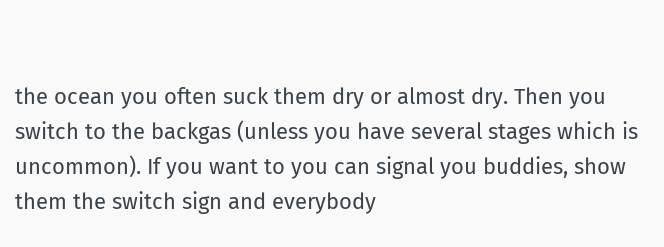the ocean you often suck them dry or almost dry. Then you switch to the backgas (unless you have several stages which is uncommon). If you want to you can signal you buddies, show them the switch sign and everybody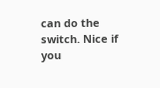can do the switch. Nice if you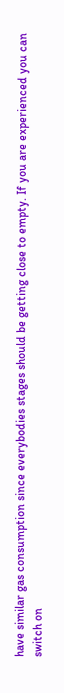have similar gas consumption since everybodies stages should be getting close to empty. If you are experienced you can switch on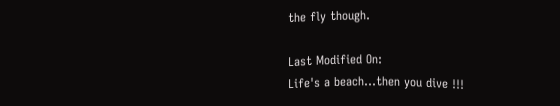the fly though.

Last Modified On:
Life's a beach...then you dive !!!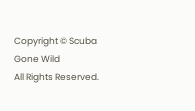Copyright © Scuba Gone Wild
All Rights Reserved.